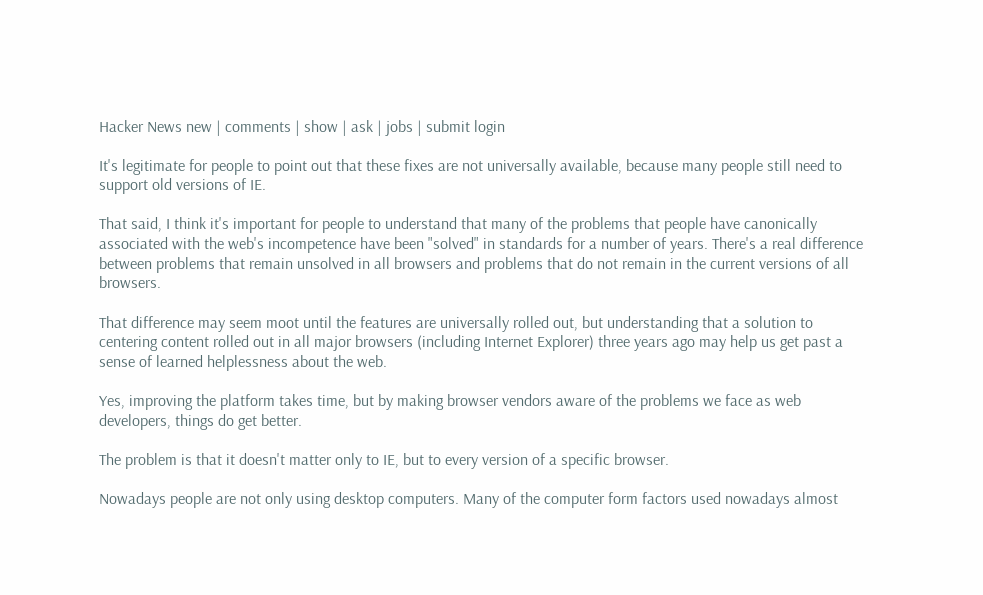Hacker News new | comments | show | ask | jobs | submit login

It's legitimate for people to point out that these fixes are not universally available, because many people still need to support old versions of IE.

That said, I think it's important for people to understand that many of the problems that people have canonically associated with the web's incompetence have been "solved" in standards for a number of years. There's a real difference between problems that remain unsolved in all browsers and problems that do not remain in the current versions of all browsers.

That difference may seem moot until the features are universally rolled out, but understanding that a solution to centering content rolled out in all major browsers (including Internet Explorer) three years ago may help us get past a sense of learned helplessness about the web.

Yes, improving the platform takes time, but by making browser vendors aware of the problems we face as web developers, things do get better.

The problem is that it doesn't matter only to IE, but to every version of a specific browser.

Nowadays people are not only using desktop computers. Many of the computer form factors used nowadays almost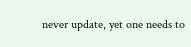never update, yet one needs to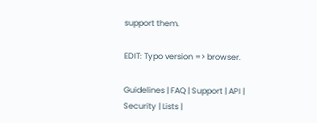support them.

EDIT: Typo version => browser.

Guidelines | FAQ | Support | API | Security | Lists |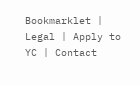Bookmarklet | Legal | Apply to YC | Contact